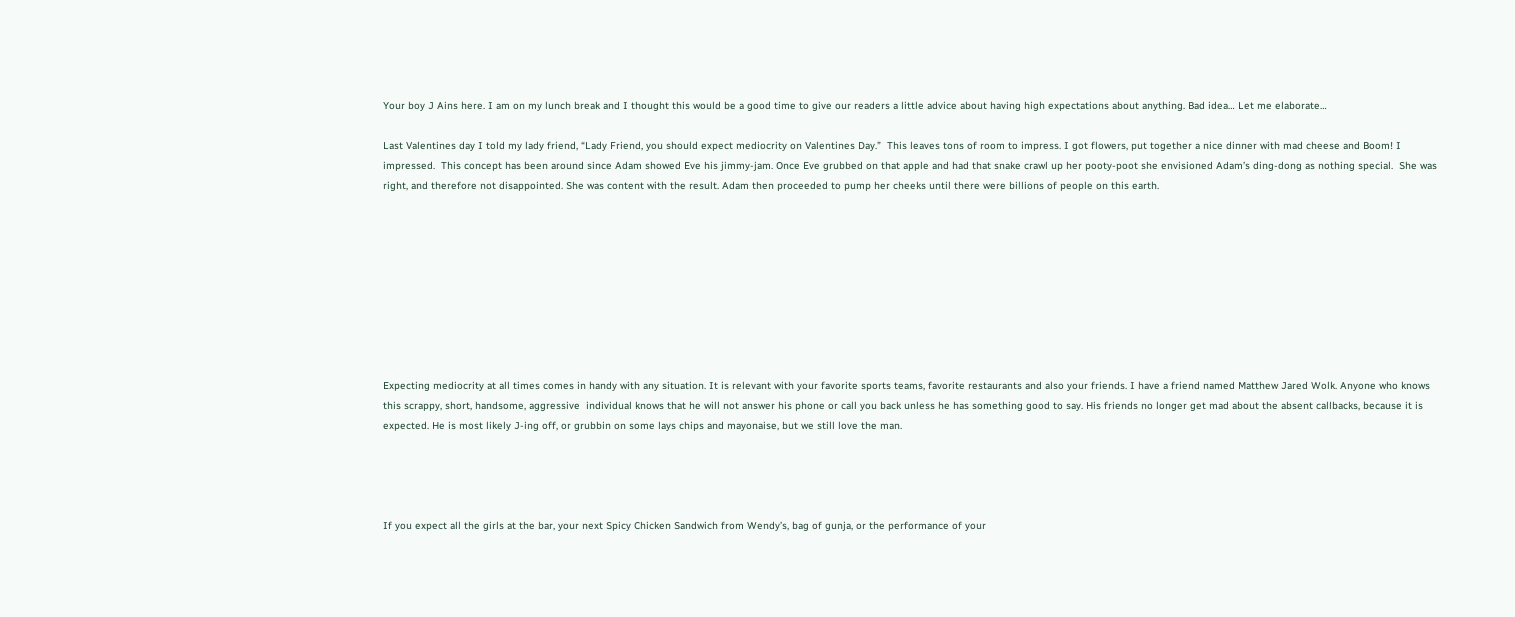Your boy J Ains here. I am on my lunch break and I thought this would be a good time to give our readers a little advice about having high expectations about anything. Bad idea… Let me elaborate…

Last Valentines day I told my lady friend, “Lady Friend, you should expect mediocrity on Valentines Day.”  This leaves tons of room to impress. I got flowers, put together a nice dinner with mad cheese and Boom! I impressed.  This concept has been around since Adam showed Eve his jimmy-jam. Once Eve grubbed on that apple and had that snake crawl up her pooty-poot she envisioned Adam’s ding-dong as nothing special.  She was right, and therefore not disappointed. She was content with the result. Adam then proceeded to pump her cheeks until there were billions of people on this earth.









Expecting mediocrity at all times comes in handy with any situation. It is relevant with your favorite sports teams, favorite restaurants and also your friends. I have a friend named Matthew Jared Wolk. Anyone who knows this scrappy, short, handsome, aggressive  individual knows that he will not answer his phone or call you back unless he has something good to say. His friends no longer get mad about the absent callbacks, because it is expected. He is most likely J-ing off, or grubbin on some lays chips and mayonaise, but we still love the man.




If you expect all the girls at the bar, your next Spicy Chicken Sandwich from Wendy’s, bag of gunja, or the performance of your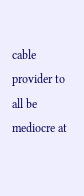cable provider to all be mediocre at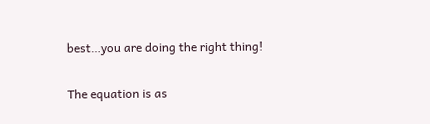best…you are doing the right thing!

The equation is as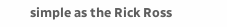simple as the Rick Ross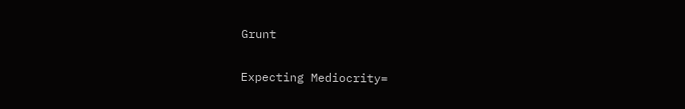Grunt

Expecting Mediocrity=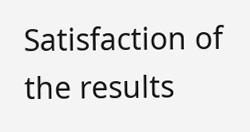Satisfaction of the results